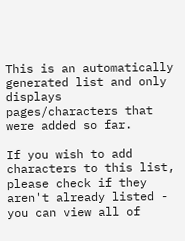This is an automatically generated list and only displays pages/characters that were added so far.

If you wish to add characters to this list, please check if they aren't already listed - you can view all of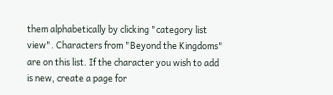them alphabetically by clicking "category list view". Characters from "Beyond the Kingdoms" are on this list. If the character you wish to add is new, create a page for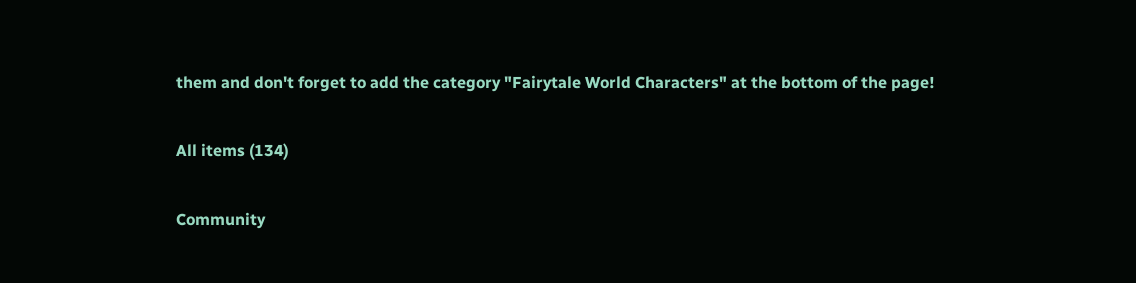them and don't forget to add the category "Fairytale World Characters" at the bottom of the page!

All items (134)

Community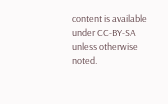content is available under CC-BY-SA unless otherwise noted.